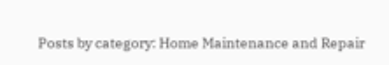Posts by category: Home Maintenance and Repair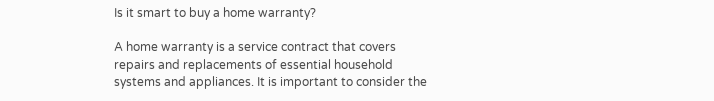Is it smart to buy a home warranty?

A home warranty is a service contract that covers repairs and replacements of essential household systems and appliances. It is important to consider the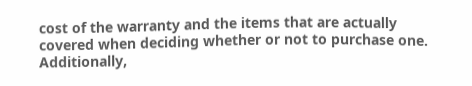cost of the warranty and the items that are actually covered when deciding whether or not to purchase one. Additionally,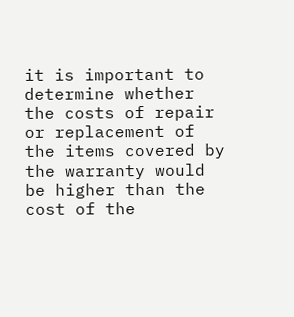it is important to determine whether the costs of repair or replacement of the items covered by the warranty would be higher than the cost of the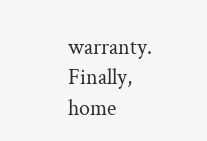warranty. Finally, home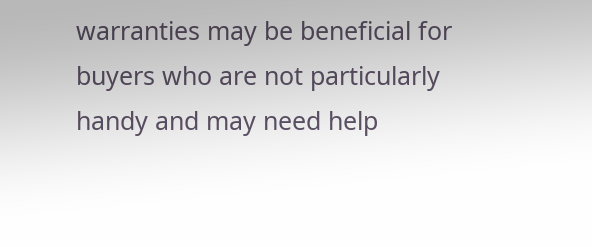warranties may be beneficial for buyers who are not particularly handy and may need help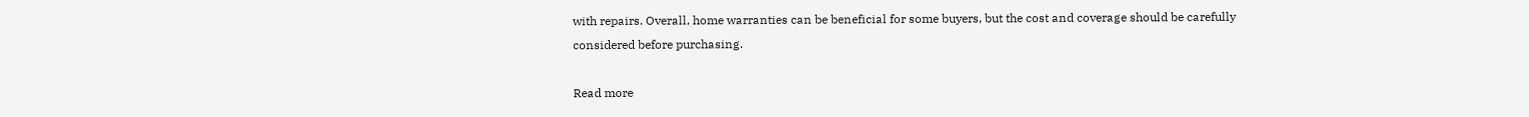with repairs. Overall, home warranties can be beneficial for some buyers, but the cost and coverage should be carefully considered before purchasing.

Read more